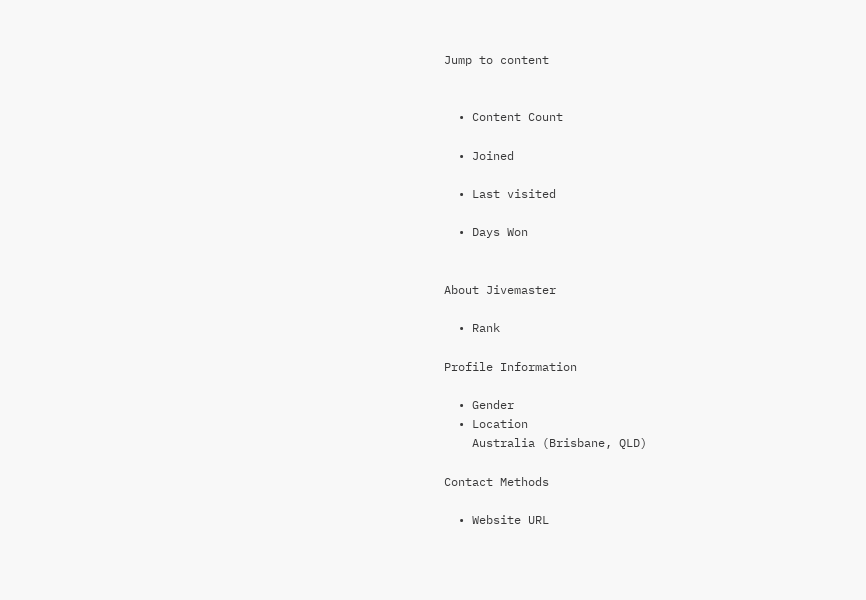Jump to content


  • Content Count

  • Joined

  • Last visited

  • Days Won


About Jivemaster

  • Rank

Profile Information

  • Gender
  • Location
    Australia (Brisbane, QLD)

Contact Methods

  • Website URL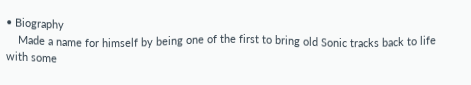• Biography
    Made a name for himself by being one of the first to bring old Sonic tracks back to life with some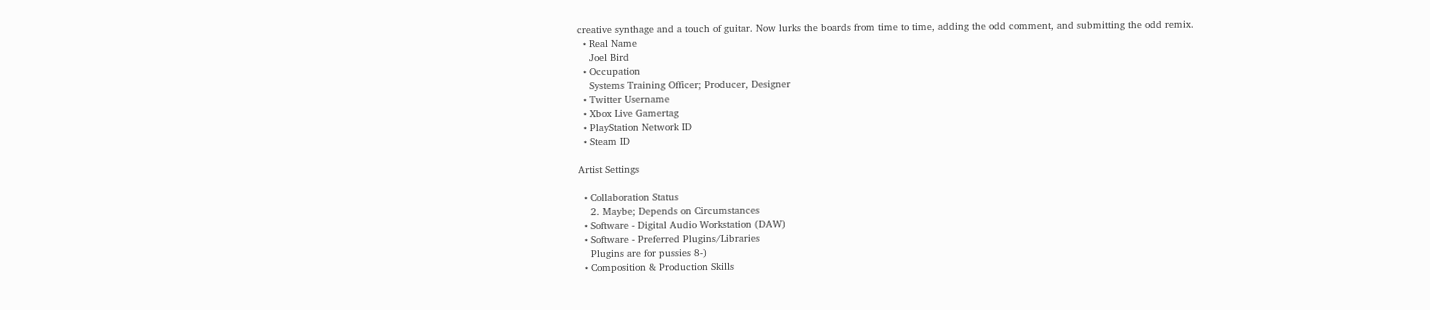creative synthage and a touch of guitar. Now lurks the boards from time to time, adding the odd comment, and submitting the odd remix.
  • Real Name
    Joel Bird
  • Occupation
    Systems Training Officer; Producer, Designer
  • Twitter Username
  • Xbox Live Gamertag
  • PlayStation Network ID
  • Steam ID

Artist Settings

  • Collaboration Status
    2. Maybe; Depends on Circumstances
  • Software - Digital Audio Workstation (DAW)
  • Software - Preferred Plugins/Libraries
    Plugins are for pussies 8-)
  • Composition & Production Skills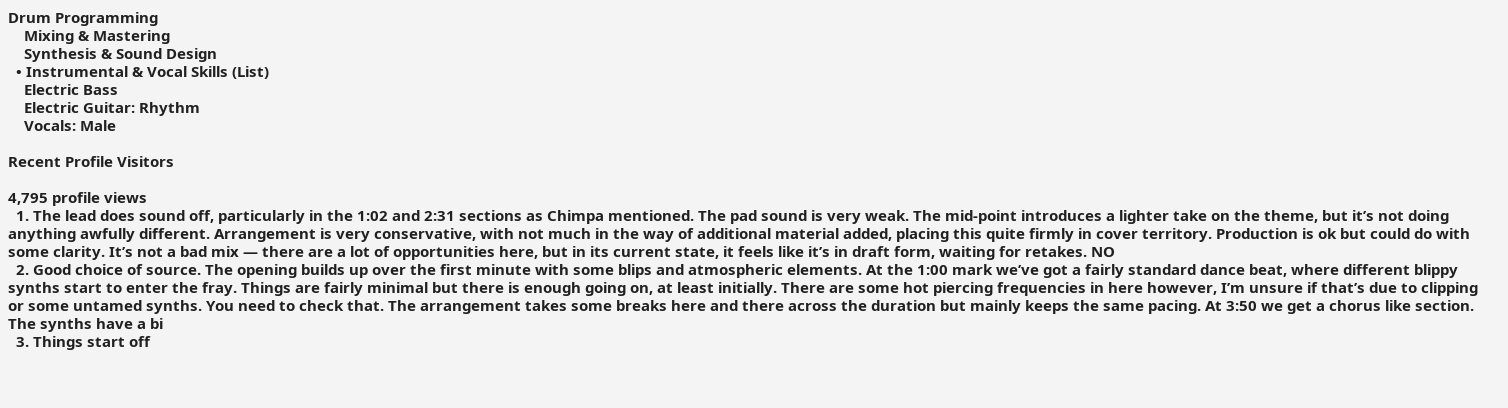Drum Programming
    Mixing & Mastering
    Synthesis & Sound Design
  • Instrumental & Vocal Skills (List)
    Electric Bass
    Electric Guitar: Rhythm
    Vocals: Male

Recent Profile Visitors

4,795 profile views
  1. The lead does sound off, particularly in the 1:02 and 2:31 sections as Chimpa mentioned. The pad sound is very weak. The mid-point introduces a lighter take on the theme, but it’s not doing anything awfully different. Arrangement is very conservative, with not much in the way of additional material added, placing this quite firmly in cover territory. Production is ok but could do with some clarity. It’s not a bad mix — there are a lot of opportunities here, but in its current state, it feels like it’s in draft form, waiting for retakes. NO
  2. Good choice of source. The opening builds up over the first minute with some blips and atmospheric elements. At the 1:00 mark we’ve got a fairly standard dance beat, where different blippy synths start to enter the fray. Things are fairly minimal but there is enough going on, at least initially. There are some hot piercing frequencies in here however, I’m unsure if that’s due to clipping or some untamed synths. You need to check that. The arrangement takes some breaks here and there across the duration but mainly keeps the same pacing. At 3:50 we get a chorus like section. The synths have a bi
  3. Things start off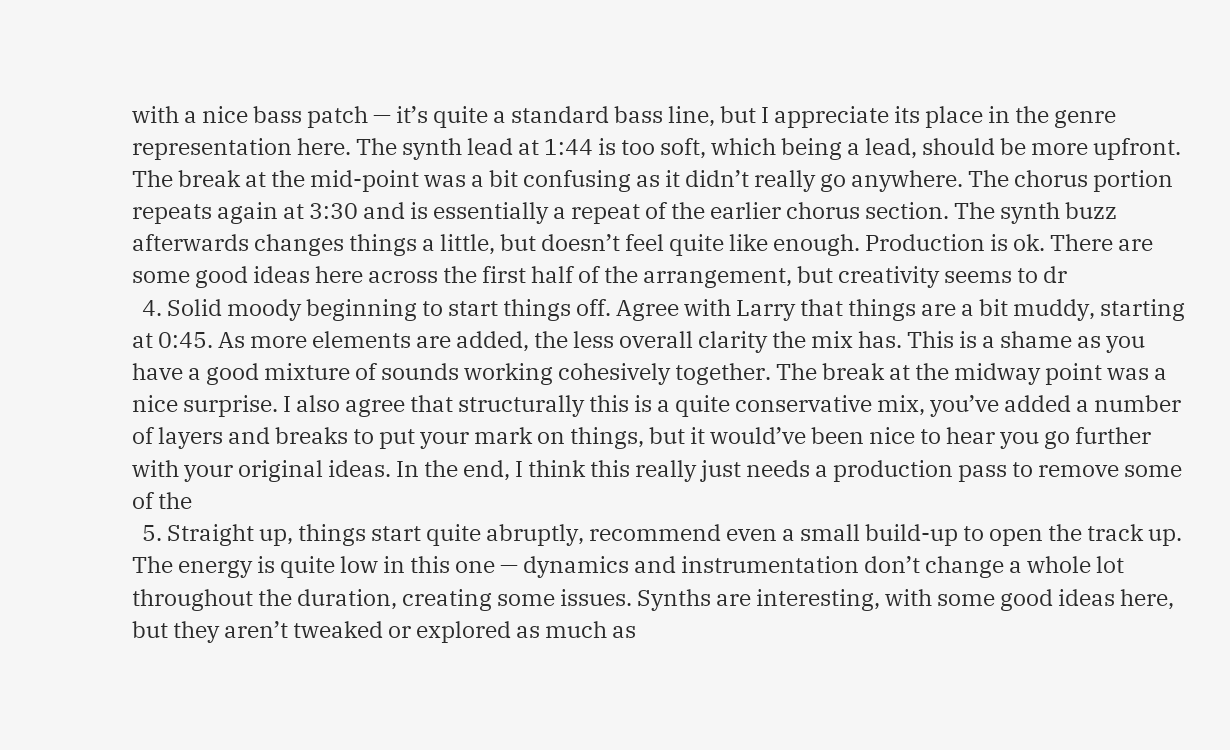with a nice bass patch — it’s quite a standard bass line, but I appreciate its place in the genre representation here. The synth lead at 1:44 is too soft, which being a lead, should be more upfront. The break at the mid-point was a bit confusing as it didn’t really go anywhere. The chorus portion repeats again at 3:30 and is essentially a repeat of the earlier chorus section. The synth buzz afterwards changes things a little, but doesn’t feel quite like enough. Production is ok. There are some good ideas here across the first half of the arrangement, but creativity seems to dr
  4. Solid moody beginning to start things off. Agree with Larry that things are a bit muddy, starting at 0:45. As more elements are added, the less overall clarity the mix has. This is a shame as you have a good mixture of sounds working cohesively together. The break at the midway point was a nice surprise. I also agree that structurally this is a quite conservative mix, you’ve added a number of layers and breaks to put your mark on things, but it would’ve been nice to hear you go further with your original ideas. In the end, I think this really just needs a production pass to remove some of the
  5. Straight up, things start quite abruptly, recommend even a small build-up to open the track up. The energy is quite low in this one — dynamics and instrumentation don’t change a whole lot throughout the duration, creating some issues. Synths are interesting, with some good ideas here, but they aren’t tweaked or explored as much as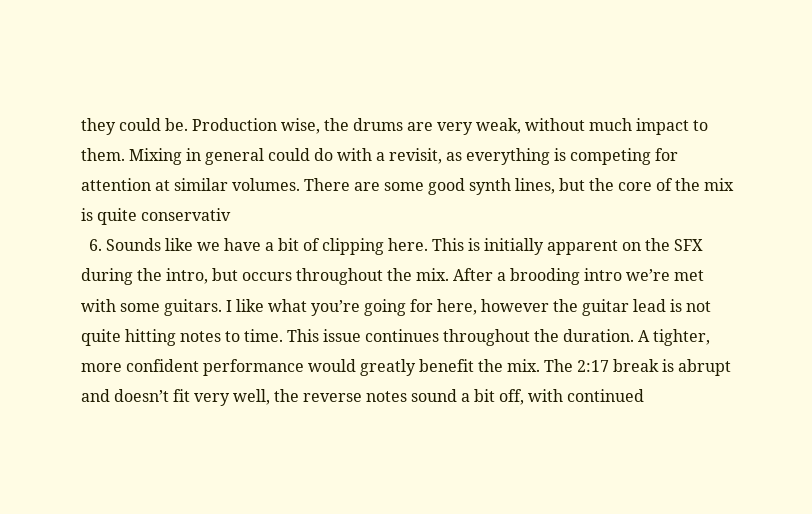they could be. Production wise, the drums are very weak, without much impact to them. Mixing in general could do with a revisit, as everything is competing for attention at similar volumes. There are some good synth lines, but the core of the mix is quite conservativ
  6. Sounds like we have a bit of clipping here. This is initially apparent on the SFX during the intro, but occurs throughout the mix. After a brooding intro we’re met with some guitars. I like what you’re going for here, however the guitar lead is not quite hitting notes to time. This issue continues throughout the duration. A tighter, more confident performance would greatly benefit the mix. The 2:17 break is abrupt and doesn’t fit very well, the reverse notes sound a bit off, with continued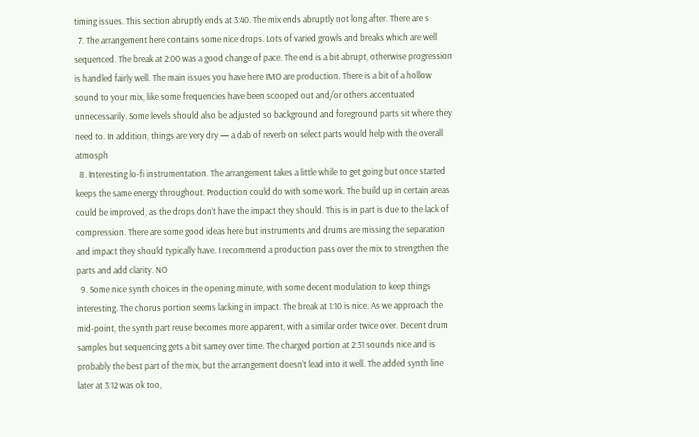timing issues. This section abruptly ends at 3:40. The mix ends abruptly not long after. There are s
  7. The arrangement here contains some nice drops. Lots of varied growls and breaks which are well sequenced. The break at 2:00 was a good change of pace. The end is a bit abrupt, otherwise progression is handled fairly well. The main issues you have here IMO are production. There is a bit of a hollow sound to your mix, like some frequencies have been scooped out and/or others accentuated unnecessarily. Some levels should also be adjusted so background and foreground parts sit where they need to. In addition, things are very dry — a dab of reverb on select parts would help with the overall atmosph
  8. Interesting lo-fi instrumentation. The arrangement takes a little while to get going but once started keeps the same energy throughout. Production could do with some work. The build up in certain areas could be improved, as the drops don’t have the impact they should. This is in part is due to the lack of compression. There are some good ideas here but instruments and drums are missing the separation and impact they should typically have. I recommend a production pass over the mix to strengthen the parts and add clarity. NO
  9. Some nice synth choices in the opening minute, with some decent modulation to keep things interesting. The chorus portion seems lacking in impact. The break at 1:10 is nice. As we approach the mid-point, the synth part reuse becomes more apparent, with a similar order twice over. Decent drum samples but sequencing gets a bit samey over time. The charged portion at 2:31 sounds nice and is probably the best part of the mix, but the arrangement doesn’t lead into it well. The added synth line later at 3:12 was ok too,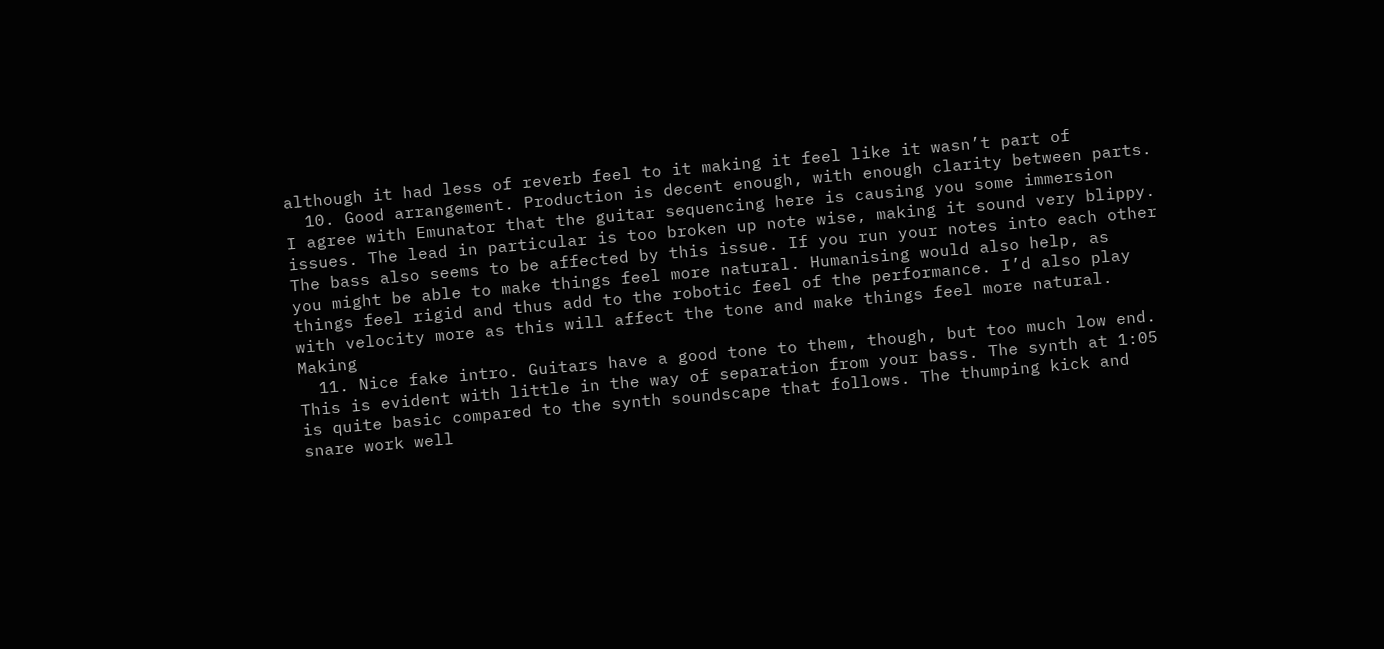although it had less of reverb feel to it making it feel like it wasn’t part of
  10. Good arrangement. Production is decent enough, with enough clarity between parts. I agree with Emunator that the guitar sequencing here is causing you some immersion issues. The lead in particular is too broken up note wise, making it sound very blippy. The bass also seems to be affected by this issue. If you run your notes into each other you might be able to make things feel more natural. Humanising would also help, as things feel rigid and thus add to the robotic feel of the performance. I’d also play with velocity more as this will affect the tone and make things feel more natural. Making
  11. Nice fake intro. Guitars have a good tone to them, though, but too much low end. This is evident with little in the way of separation from your bass. The synth at 1:05 is quite basic compared to the synth soundscape that follows. The thumping kick and snare work well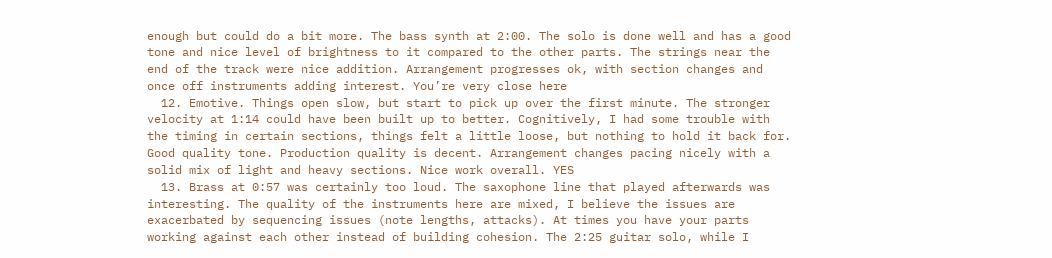enough but could do a bit more. The bass synth at 2:00. The solo is done well and has a good tone and nice level of brightness to it compared to the other parts. The strings near the end of the track were nice addition. Arrangement progresses ok, with section changes and once off instruments adding interest. You’re very close here
  12. Emotive. Things open slow, but start to pick up over the first minute. The stronger velocity at 1:14 could have been built up to better. Cognitively, I had some trouble with the timing in certain sections, things felt a little loose, but nothing to hold it back for. Good quality tone. Production quality is decent. Arrangement changes pacing nicely with a solid mix of light and heavy sections. Nice work overall. YES
  13. Brass at 0:57 was certainly too loud. The saxophone line that played afterwards was interesting. The quality of the instruments here are mixed, I believe the issues are exacerbated by sequencing issues (note lengths, attacks). At times you have your parts working against each other instead of building cohesion. The 2:25 guitar solo, while I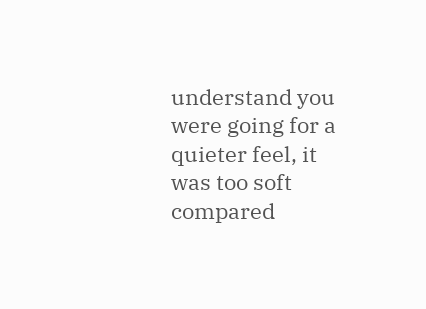understand you were going for a quieter feel, it was too soft compared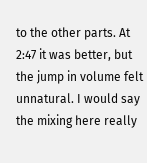to the other parts. At 2:47 it was better, but the jump in volume felt unnatural. I would say the mixing here really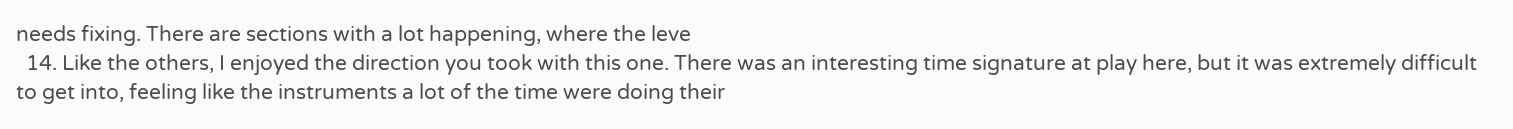needs fixing. There are sections with a lot happening, where the leve
  14. Like the others, I enjoyed the direction you took with this one. There was an interesting time signature at play here, but it was extremely difficult to get into, feeling like the instruments a lot of the time were doing their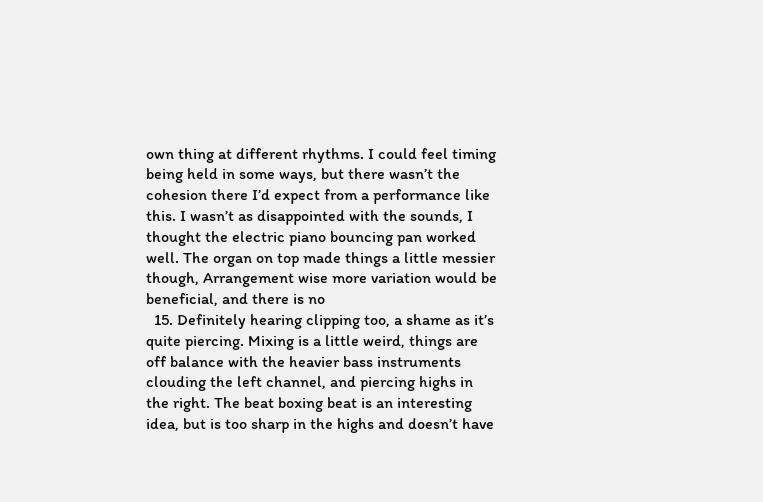own thing at different rhythms. I could feel timing being held in some ways, but there wasn’t the cohesion there I’d expect from a performance like this. I wasn’t as disappointed with the sounds, I thought the electric piano bouncing pan worked well. The organ on top made things a little messier though, Arrangement wise more variation would be beneficial, and there is no
  15. Definitely hearing clipping too, a shame as it’s quite piercing. Mixing is a little weird, things are off balance with the heavier bass instruments clouding the left channel, and piercing highs in the right. The beat boxing beat is an interesting idea, but is too sharp in the highs and doesn’t have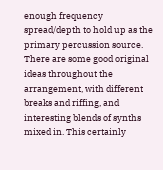enough frequency spread/depth to hold up as the primary percussion source. There are some good original ideas throughout the arrangement, with different breaks and riffing, and interesting blends of synths mixed in. This certainly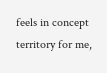feels in concept territory for me,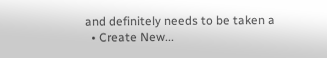and definitely needs to be taken a
  • Create New...